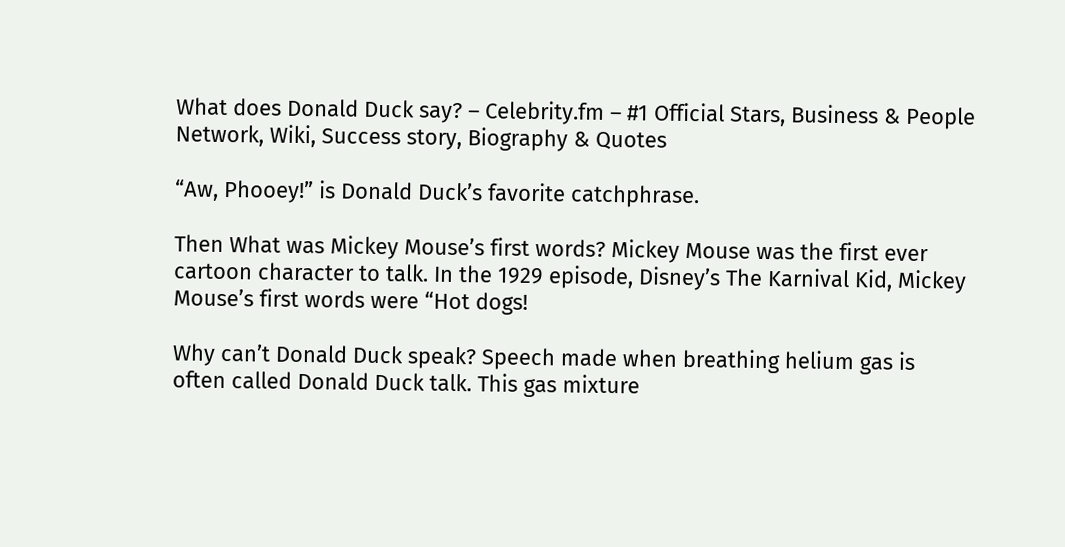What does Donald Duck say? – Celebrity.fm – #1 Official Stars, Business & People Network, Wiki, Success story, Biography & Quotes

“Aw, Phooey!” is Donald Duck’s favorite catchphrase.

Then What was Mickey Mouse’s first words? Mickey Mouse was the first ever cartoon character to talk. In the 1929 episode, Disney’s The Karnival Kid, Mickey Mouse’s first words were “Hot dogs!

Why can’t Donald Duck speak? Speech made when breathing helium gas is often called Donald Duck talk. This gas mixture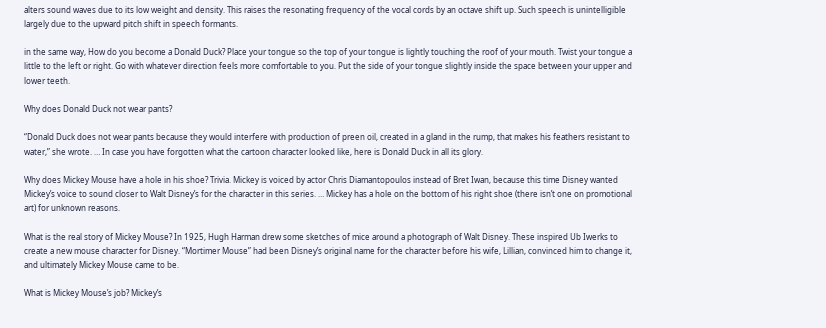alters sound waves due to its low weight and density. This raises the resonating frequency of the vocal cords by an octave shift up. Such speech is unintelligible largely due to the upward pitch shift in speech formants.

in the same way, How do you become a Donald Duck? Place your tongue so the top of your tongue is lightly touching the roof of your mouth. Twist your tongue a little to the left or right. Go with whatever direction feels more comfortable to you. Put the side of your tongue slightly inside the space between your upper and lower teeth.

Why does Donald Duck not wear pants?

“Donald Duck does not wear pants because they would interfere with production of preen oil, created in a gland in the rump, that makes his feathers resistant to water,” she wrote. … In case you have forgotten what the cartoon character looked like, here is Donald Duck in all its glory.

Why does Mickey Mouse have a hole in his shoe? Trivia. Mickey is voiced by actor Chris Diamantopoulos instead of Bret Iwan, because this time Disney wanted Mickey’s voice to sound closer to Walt Disney’s for the character in this series. … Mickey has a hole on the bottom of his right shoe (there isn’t one on promotional art) for unknown reasons.

What is the real story of Mickey Mouse? In 1925, Hugh Harman drew some sketches of mice around a photograph of Walt Disney. These inspired Ub Iwerks to create a new mouse character for Disney. “Mortimer Mouse” had been Disney’s original name for the character before his wife, Lillian, convinced him to change it, and ultimately Mickey Mouse came to be.

What is Mickey Mouse’s job? Mickey’s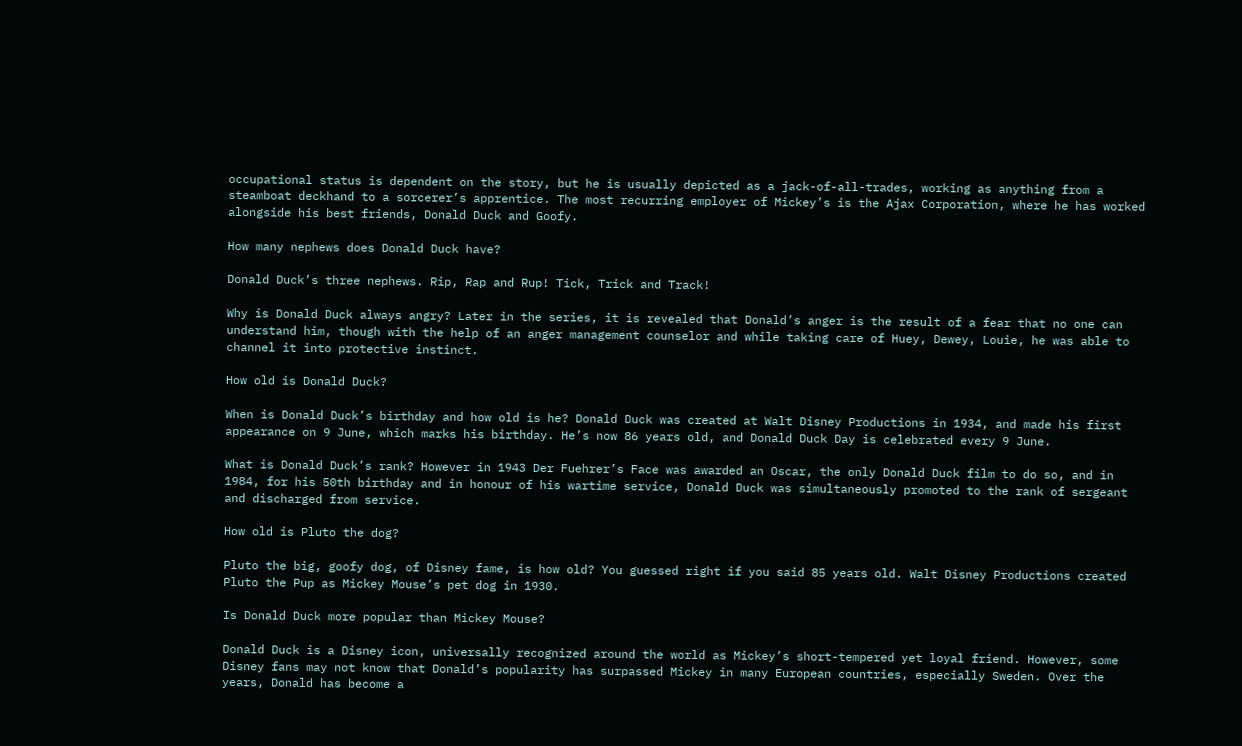occupational status is dependent on the story, but he is usually depicted as a jack-of-all-trades, working as anything from a steamboat deckhand to a sorcerer’s apprentice. The most recurring employer of Mickey’s is the Ajax Corporation, where he has worked alongside his best friends, Donald Duck and Goofy.

How many nephews does Donald Duck have?

Donald Duck’s three nephews. Rip, Rap and Rup! Tick, Trick and Track!

Why is Donald Duck always angry? Later in the series, it is revealed that Donald’s anger is the result of a fear that no one can understand him, though with the help of an anger management counselor and while taking care of Huey, Dewey, Louie, he was able to channel it into protective instinct.

How old is Donald Duck?

When is Donald Duck’s birthday and how old is he? Donald Duck was created at Walt Disney Productions in 1934, and made his first appearance on 9 June, which marks his birthday. He’s now 86 years old, and Donald Duck Day is celebrated every 9 June.

What is Donald Duck’s rank? However in 1943 Der Fuehrer’s Face was awarded an Oscar, the only Donald Duck film to do so, and in 1984, for his 50th birthday and in honour of his wartime service, Donald Duck was simultaneously promoted to the rank of sergeant and discharged from service.

How old is Pluto the dog?

Pluto the big, goofy dog, of Disney fame, is how old? You guessed right if you said 85 years old. Walt Disney Productions created Pluto the Pup as Mickey Mouse’s pet dog in 1930.

Is Donald Duck more popular than Mickey Mouse?

Donald Duck is a Disney icon, universally recognized around the world as Mickey’s short-tempered yet loyal friend. However, some Disney fans may not know that Donald’s popularity has surpassed Mickey in many European countries, especially Sweden. Over the years, Donald has become a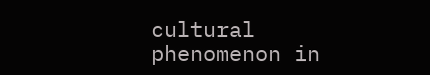cultural phenomenon in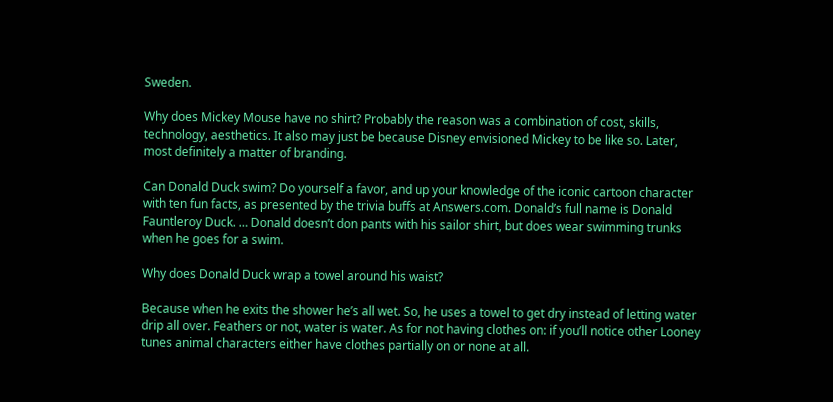Sweden.

Why does Mickey Mouse have no shirt? Probably the reason was a combination of cost, skills, technology, aesthetics. It also may just be because Disney envisioned Mickey to be like so. Later, most definitely a matter of branding.

Can Donald Duck swim? Do yourself a favor, and up your knowledge of the iconic cartoon character with ten fun facts, as presented by the trivia buffs at Answers.com. Donald’s full name is Donald Fauntleroy Duck. … Donald doesn’t don pants with his sailor shirt, but does wear swimming trunks when he goes for a swim.

Why does Donald Duck wrap a towel around his waist?

Because when he exits the shower he’s all wet. So, he uses a towel to get dry instead of letting water drip all over. Feathers or not, water is water. As for not having clothes on: if you’ll notice other Looney tunes animal characters either have clothes partially on or none at all.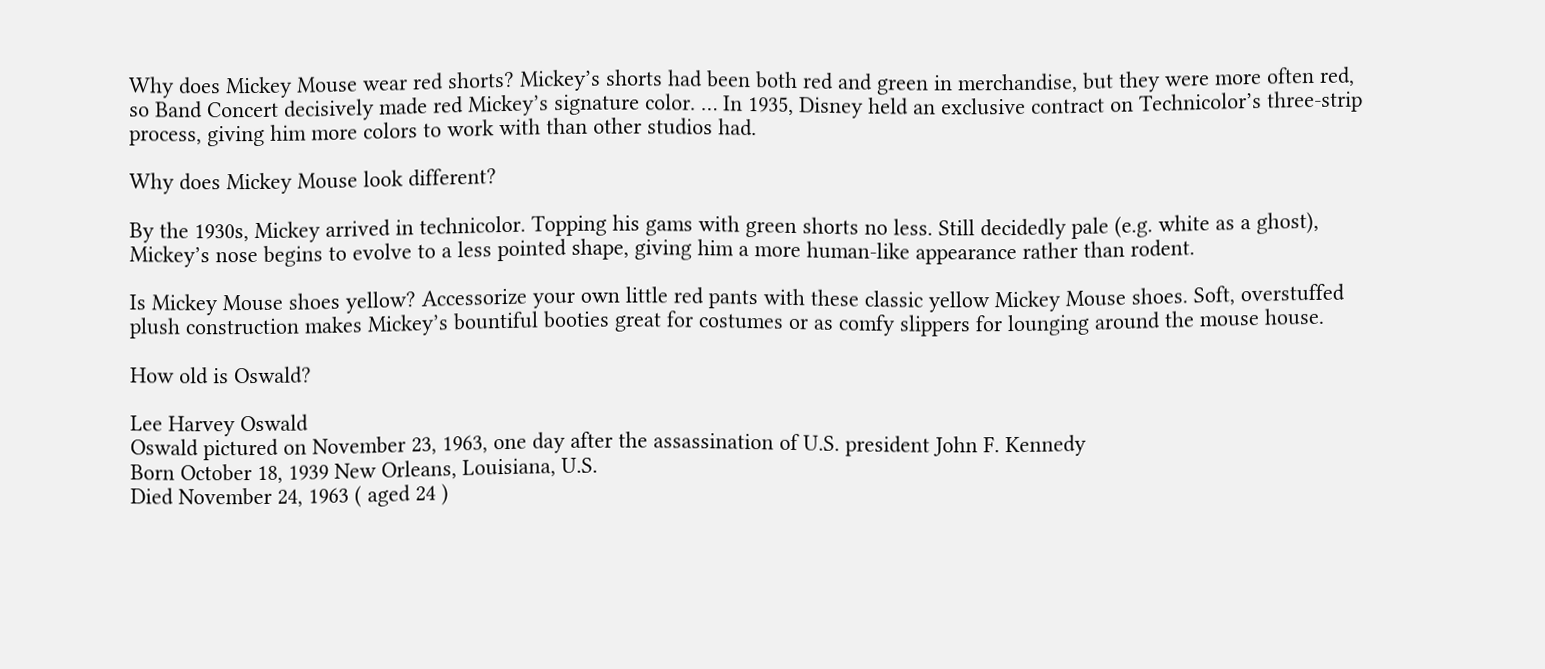Why does Mickey Mouse wear red shorts? Mickey’s shorts had been both red and green in merchandise, but they were more often red, so Band Concert decisively made red Mickey’s signature color. … In 1935, Disney held an exclusive contract on Technicolor’s three-strip process, giving him more colors to work with than other studios had.

Why does Mickey Mouse look different?

By the 1930s, Mickey arrived in technicolor. Topping his gams with green shorts no less. Still decidedly pale (e.g. white as a ghost), Mickey’s nose begins to evolve to a less pointed shape, giving him a more human-like appearance rather than rodent.

Is Mickey Mouse shoes yellow? Accessorize your own little red pants with these classic yellow Mickey Mouse shoes. Soft, overstuffed plush construction makes Mickey’s bountiful booties great for costumes or as comfy slippers for lounging around the mouse house.

How old is Oswald?

Lee Harvey Oswald
Oswald pictured on November 23, 1963, one day after the assassination of U.S. president John F. Kennedy
Born October 18, 1939 New Orleans, Louisiana, U.S.
Died November 24, 1963 ( aged 24 )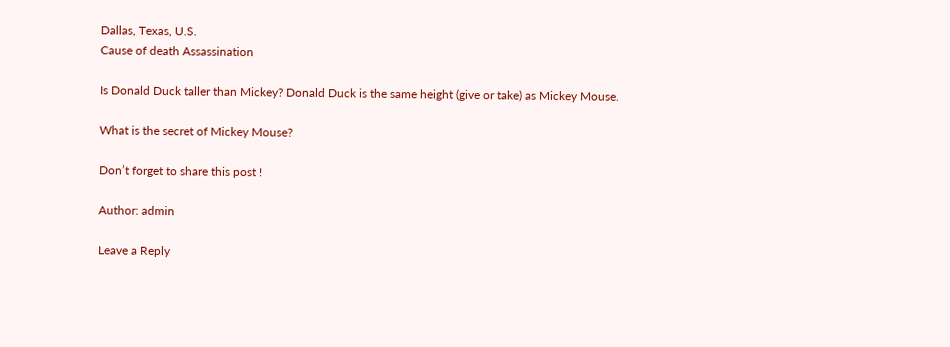Dallas, Texas, U.S.
Cause of death Assassination

Is Donald Duck taller than Mickey? Donald Duck is the same height (give or take) as Mickey Mouse.

What is the secret of Mickey Mouse?

Don’t forget to share this post !

Author: admin

Leave a Reply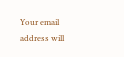Your email address will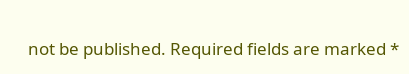not be published. Required fields are marked *